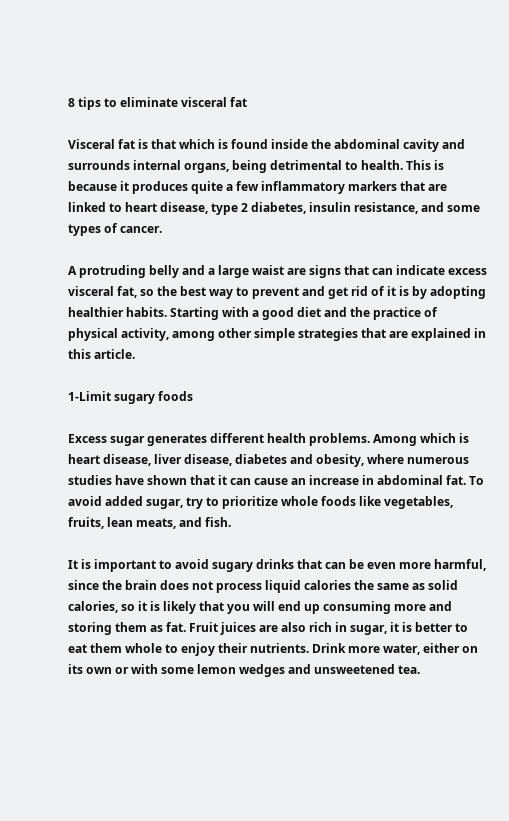8 tips to eliminate visceral fat

Visceral fat is that which is found inside the abdominal cavity and surrounds internal organs, being detrimental to health. This is because it produces quite a few inflammatory markers that are linked to heart disease, type 2 diabetes, insulin resistance, and some types of cancer.

A protruding belly and a large waist are signs that can indicate excess visceral fat, so the best way to prevent and get rid of it is by adopting healthier habits. Starting with a good diet and the practice of physical activity, among other simple strategies that are explained in this article.

1-Limit sugary foods

Excess sugar generates different health problems. Among which is heart disease, liver disease, diabetes and obesity, where numerous studies have shown that it can cause an increase in abdominal fat. To avoid added sugar, try to prioritize whole foods like vegetables, fruits, lean meats, and fish.

It is important to avoid sugary drinks that can be even more harmful, since the brain does not process liquid calories the same as solid calories, so it is likely that you will end up consuming more and storing them as fat. Fruit juices are also rich in sugar, it is better to eat them whole to enjoy their nutrients. Drink more water, either on its own or with some lemon wedges and unsweetened tea.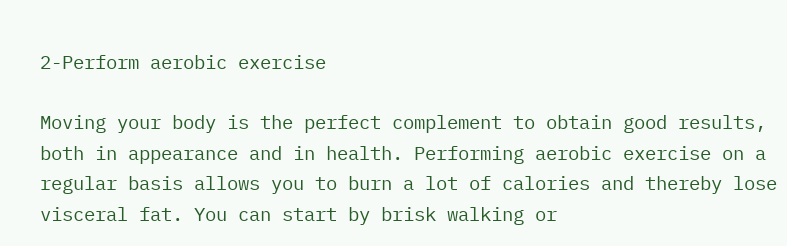2-Perform aerobic exercise

Moving your body is the perfect complement to obtain good results, both in appearance and in health. Performing aerobic exercise on a regular basis allows you to burn a lot of calories and thereby lose visceral fat. You can start by brisk walking or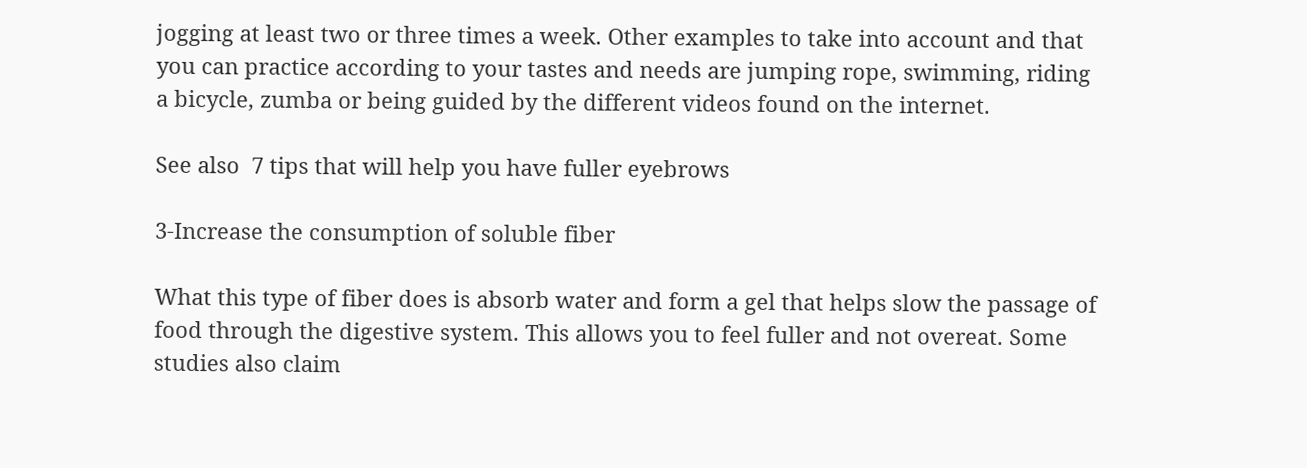jogging at least two or three times a week. Other examples to take into account and that you can practice according to your tastes and needs are jumping rope, swimming, riding a bicycle, zumba or being guided by the different videos found on the internet.

See also  7 tips that will help you have fuller eyebrows

3-Increase the consumption of soluble fiber

What this type of fiber does is absorb water and form a gel that helps slow the passage of food through the digestive system. This allows you to feel fuller and not overeat. Some studies also claim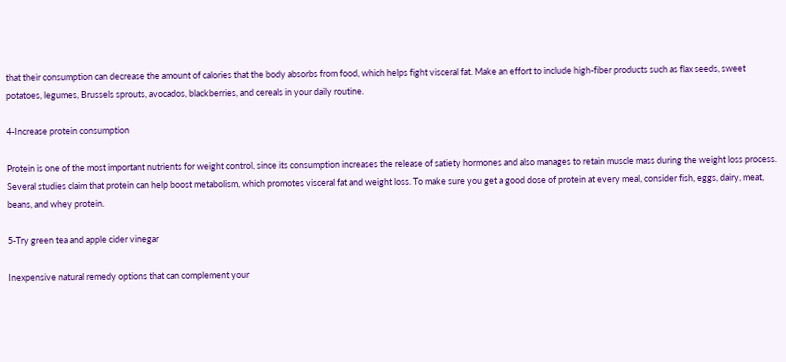that their consumption can decrease the amount of calories that the body absorbs from food, which helps fight visceral fat. Make an effort to include high-fiber products such as flax seeds, sweet potatoes, legumes, Brussels sprouts, avocados, blackberries, and cereals in your daily routine.

4-Increase protein consumption

Protein is one of the most important nutrients for weight control, since its consumption increases the release of satiety hormones and also manages to retain muscle mass during the weight loss process. Several studies claim that protein can help boost metabolism, which promotes visceral fat and weight loss. To make sure you get a good dose of protein at every meal, consider fish, eggs, dairy, meat, beans, and whey protein.

5-Try green tea and apple cider vinegar

Inexpensive natural remedy options that can complement your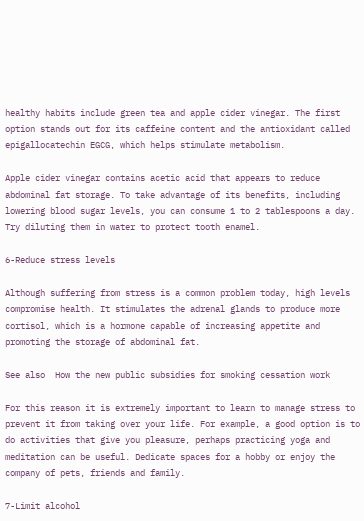healthy habits include green tea and apple cider vinegar. The first option stands out for its caffeine content and the antioxidant called epigallocatechin EGCG, which helps stimulate metabolism.

Apple cider vinegar contains acetic acid that appears to reduce abdominal fat storage. To take advantage of its benefits, including lowering blood sugar levels, you can consume 1 to 2 tablespoons a day. Try diluting them in water to protect tooth enamel.

6-Reduce stress levels

Although suffering from stress is a common problem today, high levels compromise health. It stimulates the adrenal glands to produce more cortisol, which is a hormone capable of increasing appetite and promoting the storage of abdominal fat.

See also  How the new public subsidies for smoking cessation work

For this reason it is extremely important to learn to manage stress to prevent it from taking over your life. For example, a good option is to do activities that give you pleasure, perhaps practicing yoga and meditation can be useful. Dedicate spaces for a hobby or enjoy the company of pets, friends and family.

7-Limit alcohol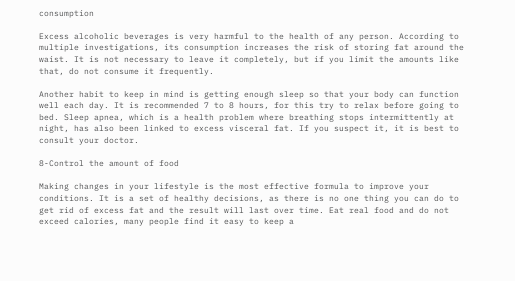consumption

Excess alcoholic beverages is very harmful to the health of any person. According to multiple investigations, its consumption increases the risk of storing fat around the waist. It is not necessary to leave it completely, but if you limit the amounts like that, do not consume it frequently.

Another habit to keep in mind is getting enough sleep so that your body can function well each day. It is recommended 7 to 8 hours, for this try to relax before going to bed. Sleep apnea, which is a health problem where breathing stops intermittently at night, has also been linked to excess visceral fat. If you suspect it, it is best to consult your doctor.

8-Control the amount of food

Making changes in your lifestyle is the most effective formula to improve your conditions. It is a set of healthy decisions, as there is no one thing you can do to get rid of excess fat and the result will last over time. Eat real food and do not exceed calories, many people find it easy to keep a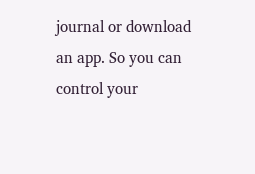journal or download an app. So you can control your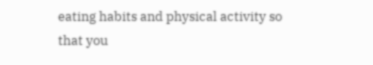eating habits and physical activity so that you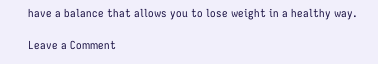have a balance that allows you to lose weight in a healthy way.

Leave a Comment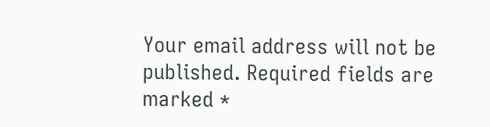Your email address will not be published. Required fields are marked *